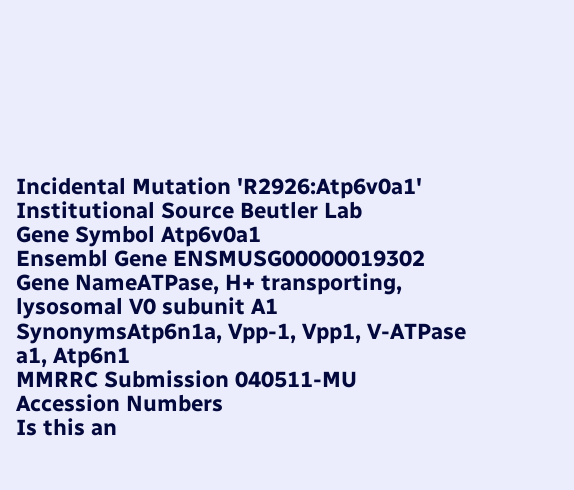Incidental Mutation 'R2926:Atp6v0a1'
Institutional Source Beutler Lab
Gene Symbol Atp6v0a1
Ensembl Gene ENSMUSG00000019302
Gene NameATPase, H+ transporting, lysosomal V0 subunit A1
SynonymsAtp6n1a, Vpp-1, Vpp1, V-ATPase a1, Atp6n1
MMRRC Submission 040511-MU
Accession Numbers
Is this an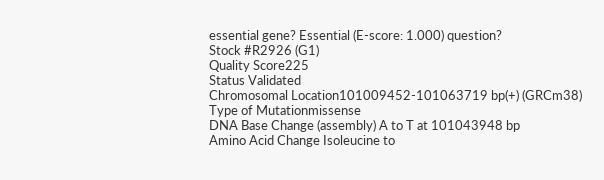essential gene? Essential (E-score: 1.000) question?
Stock #R2926 (G1)
Quality Score225
Status Validated
Chromosomal Location101009452-101063719 bp(+) (GRCm38)
Type of Mutationmissense
DNA Base Change (assembly) A to T at 101043948 bp
Amino Acid Change Isoleucine to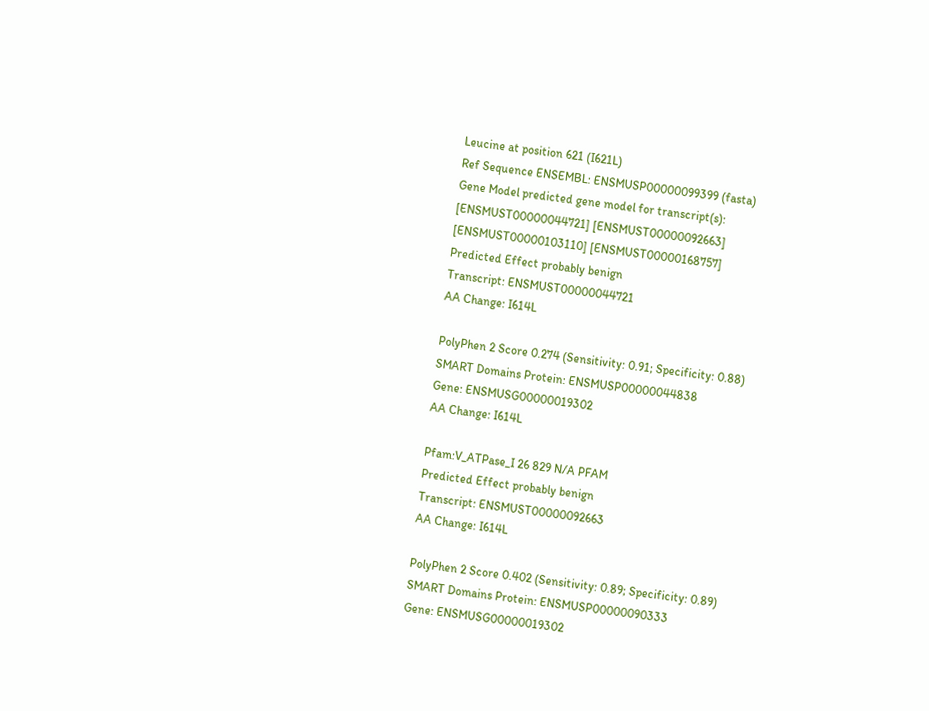Leucine at position 621 (I621L)
Ref Sequence ENSEMBL: ENSMUSP00000099399 (fasta)
Gene Model predicted gene model for transcript(s): [ENSMUST00000044721] [ENSMUST00000092663] [ENSMUST00000103110] [ENSMUST00000168757]
Predicted Effect probably benign
Transcript: ENSMUST00000044721
AA Change: I614L

PolyPhen 2 Score 0.274 (Sensitivity: 0.91; Specificity: 0.88)
SMART Domains Protein: ENSMUSP00000044838
Gene: ENSMUSG00000019302
AA Change: I614L

Pfam:V_ATPase_I 26 829 N/A PFAM
Predicted Effect probably benign
Transcript: ENSMUST00000092663
AA Change: I614L

PolyPhen 2 Score 0.402 (Sensitivity: 0.89; Specificity: 0.89)
SMART Domains Protein: ENSMUSP00000090333
Gene: ENSMUSG00000019302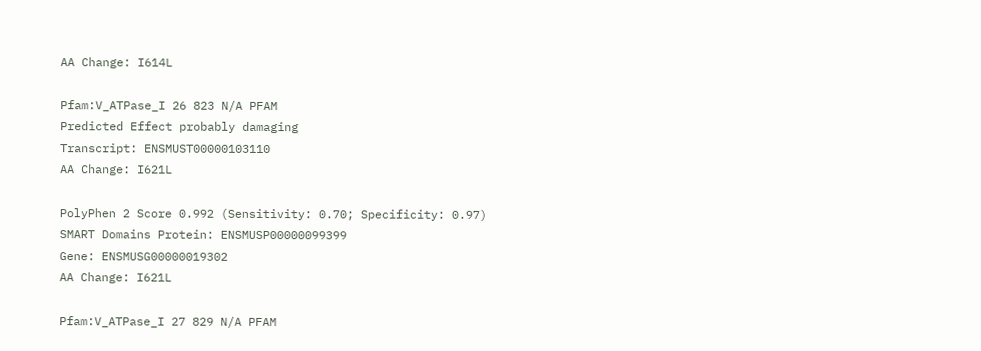AA Change: I614L

Pfam:V_ATPase_I 26 823 N/A PFAM
Predicted Effect probably damaging
Transcript: ENSMUST00000103110
AA Change: I621L

PolyPhen 2 Score 0.992 (Sensitivity: 0.70; Specificity: 0.97)
SMART Domains Protein: ENSMUSP00000099399
Gene: ENSMUSG00000019302
AA Change: I621L

Pfam:V_ATPase_I 27 829 N/A PFAM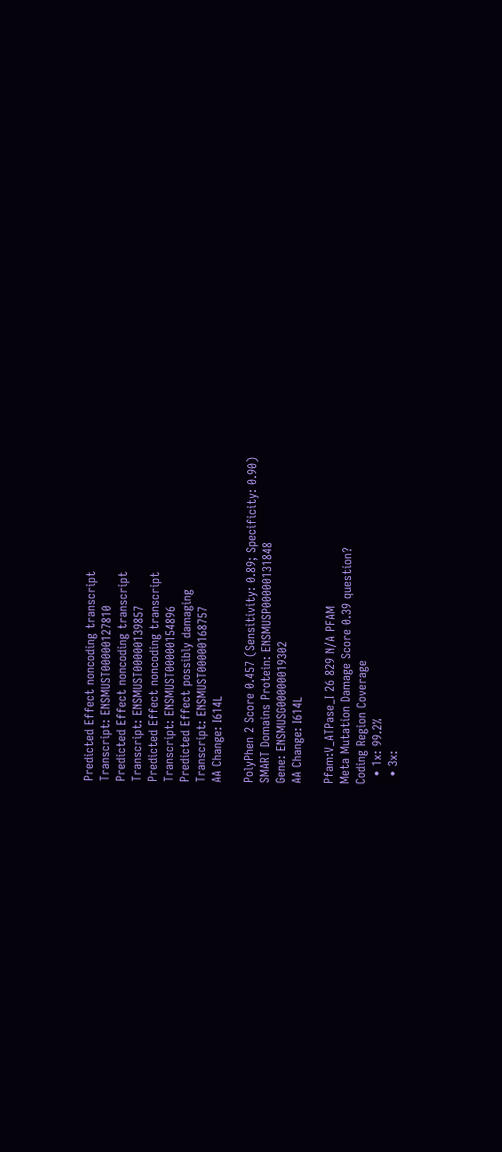Predicted Effect noncoding transcript
Transcript: ENSMUST00000127810
Predicted Effect noncoding transcript
Transcript: ENSMUST00000139857
Predicted Effect noncoding transcript
Transcript: ENSMUST00000154896
Predicted Effect possibly damaging
Transcript: ENSMUST00000168757
AA Change: I614L

PolyPhen 2 Score 0.457 (Sensitivity: 0.89; Specificity: 0.90)
SMART Domains Protein: ENSMUSP00000131848
Gene: ENSMUSG00000019302
AA Change: I614L

Pfam:V_ATPase_I 26 829 N/A PFAM
Meta Mutation Damage Score 0.39 question?
Coding Region Coverage
  • 1x: 99.2%
  • 3x: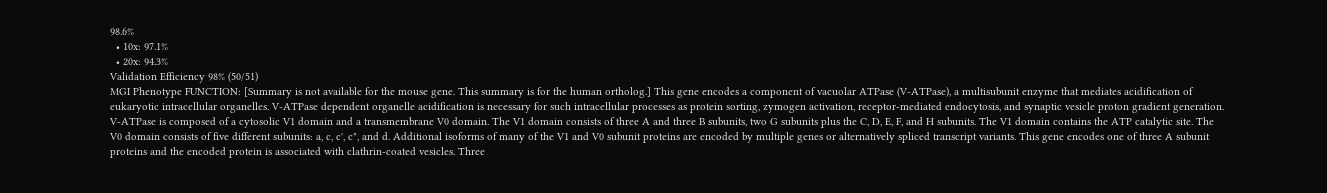98.6%
  • 10x: 97.1%
  • 20x: 94.3%
Validation Efficiency 98% (50/51)
MGI Phenotype FUNCTION: [Summary is not available for the mouse gene. This summary is for the human ortholog.] This gene encodes a component of vacuolar ATPase (V-ATPase), a multisubunit enzyme that mediates acidification of eukaryotic intracellular organelles. V-ATPase dependent organelle acidification is necessary for such intracellular processes as protein sorting, zymogen activation, receptor-mediated endocytosis, and synaptic vesicle proton gradient generation. V-ATPase is composed of a cytosolic V1 domain and a transmembrane V0 domain. The V1 domain consists of three A and three B subunits, two G subunits plus the C, D, E, F, and H subunits. The V1 domain contains the ATP catalytic site. The V0 domain consists of five different subunits: a, c, c', c", and d. Additional isoforms of many of the V1 and V0 subunit proteins are encoded by multiple genes or alternatively spliced transcript variants. This gene encodes one of three A subunit proteins and the encoded protein is associated with clathrin-coated vesicles. Three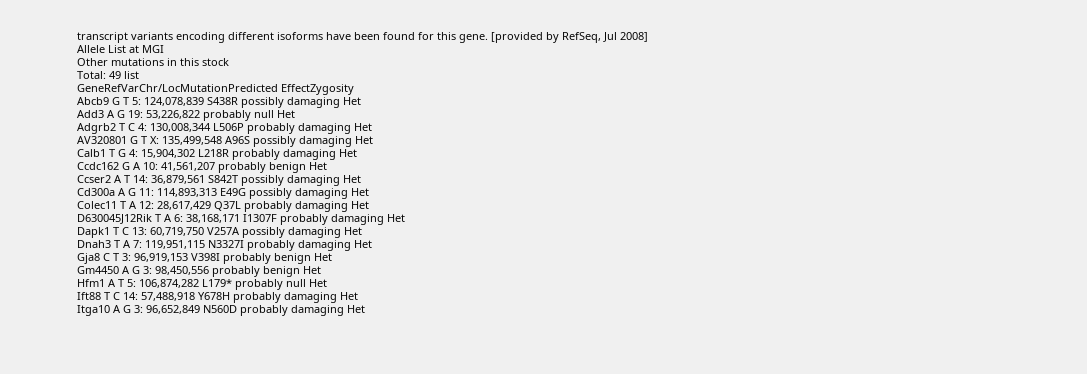transcript variants encoding different isoforms have been found for this gene. [provided by RefSeq, Jul 2008]
Allele List at MGI
Other mutations in this stock
Total: 49 list
GeneRefVarChr/LocMutationPredicted EffectZygosity
Abcb9 G T 5: 124,078,839 S438R possibly damaging Het
Add3 A G 19: 53,226,822 probably null Het
Adgrb2 T C 4: 130,008,344 L506P probably damaging Het
AV320801 G T X: 135,499,548 A96S possibly damaging Het
Calb1 T G 4: 15,904,302 L218R probably damaging Het
Ccdc162 G A 10: 41,561,207 probably benign Het
Ccser2 A T 14: 36,879,561 S842T possibly damaging Het
Cd300a A G 11: 114,893,313 E49G possibly damaging Het
Colec11 T A 12: 28,617,429 Q37L probably damaging Het
D630045J12Rik T A 6: 38,168,171 I1307F probably damaging Het
Dapk1 T C 13: 60,719,750 V257A possibly damaging Het
Dnah3 T A 7: 119,951,115 N3327I probably damaging Het
Gja8 C T 3: 96,919,153 V398I probably benign Het
Gm4450 A G 3: 98,450,556 probably benign Het
Hfm1 A T 5: 106,874,282 L179* probably null Het
Ift88 T C 14: 57,488,918 Y678H probably damaging Het
Itga10 A G 3: 96,652,849 N560D probably damaging Het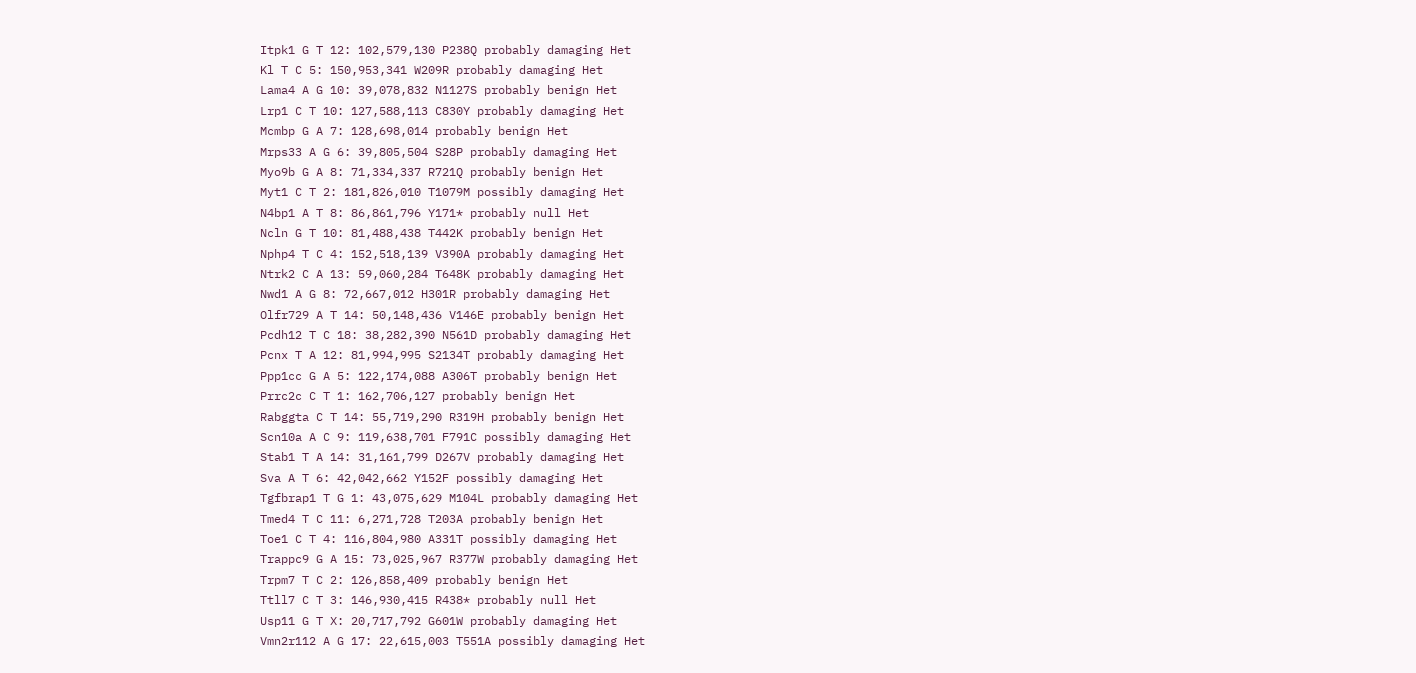Itpk1 G T 12: 102,579,130 P238Q probably damaging Het
Kl T C 5: 150,953,341 W209R probably damaging Het
Lama4 A G 10: 39,078,832 N1127S probably benign Het
Lrp1 C T 10: 127,588,113 C830Y probably damaging Het
Mcmbp G A 7: 128,698,014 probably benign Het
Mrps33 A G 6: 39,805,504 S28P probably damaging Het
Myo9b G A 8: 71,334,337 R721Q probably benign Het
Myt1 C T 2: 181,826,010 T1079M possibly damaging Het
N4bp1 A T 8: 86,861,796 Y171* probably null Het
Ncln G T 10: 81,488,438 T442K probably benign Het
Nphp4 T C 4: 152,518,139 V390A probably damaging Het
Ntrk2 C A 13: 59,060,284 T648K probably damaging Het
Nwd1 A G 8: 72,667,012 H301R probably damaging Het
Olfr729 A T 14: 50,148,436 V146E probably benign Het
Pcdh12 T C 18: 38,282,390 N561D probably damaging Het
Pcnx T A 12: 81,994,995 S2134T probably damaging Het
Ppp1cc G A 5: 122,174,088 A306T probably benign Het
Prrc2c C T 1: 162,706,127 probably benign Het
Rabggta C T 14: 55,719,290 R319H probably benign Het
Scn10a A C 9: 119,638,701 F791C possibly damaging Het
Stab1 T A 14: 31,161,799 D267V probably damaging Het
Sva A T 6: 42,042,662 Y152F possibly damaging Het
Tgfbrap1 T G 1: 43,075,629 M104L probably damaging Het
Tmed4 T C 11: 6,271,728 T203A probably benign Het
Toe1 C T 4: 116,804,980 A331T possibly damaging Het
Trappc9 G A 15: 73,025,967 R377W probably damaging Het
Trpm7 T C 2: 126,858,409 probably benign Het
Ttll7 C T 3: 146,930,415 R438* probably null Het
Usp11 G T X: 20,717,792 G601W probably damaging Het
Vmn2r112 A G 17: 22,615,003 T551A possibly damaging Het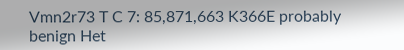Vmn2r73 T C 7: 85,871,663 K366E probably benign Het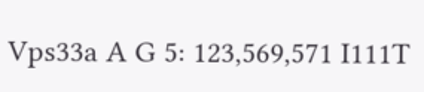Vps33a A G 5: 123,569,571 I111T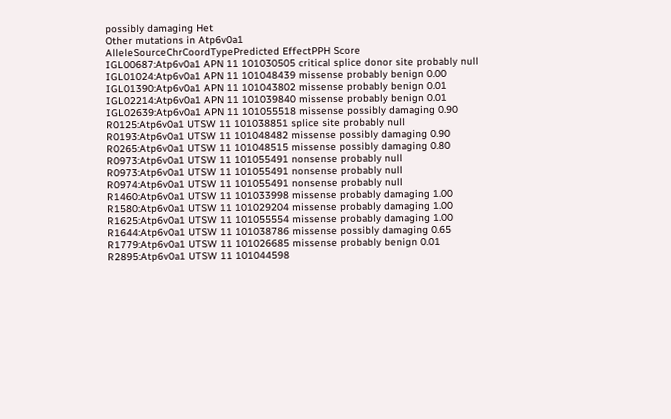possibly damaging Het
Other mutations in Atp6v0a1
AlleleSourceChrCoordTypePredicted EffectPPH Score
IGL00687:Atp6v0a1 APN 11 101030505 critical splice donor site probably null
IGL01024:Atp6v0a1 APN 11 101048439 missense probably benign 0.00
IGL01390:Atp6v0a1 APN 11 101043802 missense probably benign 0.01
IGL02214:Atp6v0a1 APN 11 101039840 missense probably benign 0.01
IGL02639:Atp6v0a1 APN 11 101055518 missense possibly damaging 0.90
R0125:Atp6v0a1 UTSW 11 101038851 splice site probably null
R0193:Atp6v0a1 UTSW 11 101048482 missense possibly damaging 0.90
R0265:Atp6v0a1 UTSW 11 101048515 missense possibly damaging 0.80
R0973:Atp6v0a1 UTSW 11 101055491 nonsense probably null
R0973:Atp6v0a1 UTSW 11 101055491 nonsense probably null
R0974:Atp6v0a1 UTSW 11 101055491 nonsense probably null
R1460:Atp6v0a1 UTSW 11 101033998 missense probably damaging 1.00
R1580:Atp6v0a1 UTSW 11 101029204 missense probably damaging 1.00
R1625:Atp6v0a1 UTSW 11 101055554 missense probably damaging 1.00
R1644:Atp6v0a1 UTSW 11 101038786 missense possibly damaging 0.65
R1779:Atp6v0a1 UTSW 11 101026685 missense probably benign 0.01
R2895:Atp6v0a1 UTSW 11 101044598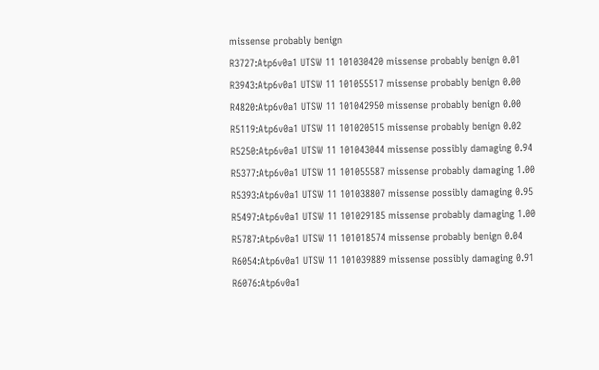missense probably benign
R3727:Atp6v0a1 UTSW 11 101030420 missense probably benign 0.01
R3943:Atp6v0a1 UTSW 11 101055517 missense probably benign 0.00
R4820:Atp6v0a1 UTSW 11 101042950 missense probably benign 0.00
R5119:Atp6v0a1 UTSW 11 101020515 missense probably benign 0.02
R5250:Atp6v0a1 UTSW 11 101043044 missense possibly damaging 0.94
R5377:Atp6v0a1 UTSW 11 101055587 missense probably damaging 1.00
R5393:Atp6v0a1 UTSW 11 101038807 missense possibly damaging 0.95
R5497:Atp6v0a1 UTSW 11 101029185 missense probably damaging 1.00
R5787:Atp6v0a1 UTSW 11 101018574 missense probably benign 0.04
R6054:Atp6v0a1 UTSW 11 101039889 missense possibly damaging 0.91
R6076:Atp6v0a1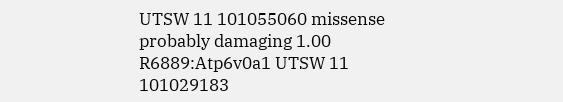UTSW 11 101055060 missense probably damaging 1.00
R6889:Atp6v0a1 UTSW 11 101029183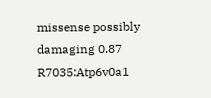missense possibly damaging 0.87
R7035:Atp6v0a1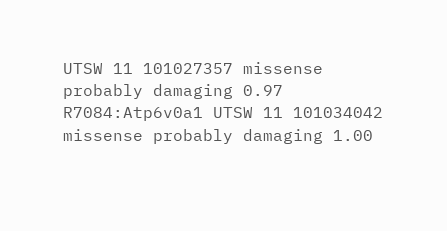UTSW 11 101027357 missense probably damaging 0.97
R7084:Atp6v0a1 UTSW 11 101034042 missense probably damaging 1.00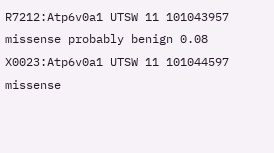R7212:Atp6v0a1 UTSW 11 101043957 missense probably benign 0.08
X0023:Atp6v0a1 UTSW 11 101044597 missense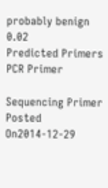probably benign 0.02
Predicted Primers PCR Primer

Sequencing Primer
Posted On2014-12-29